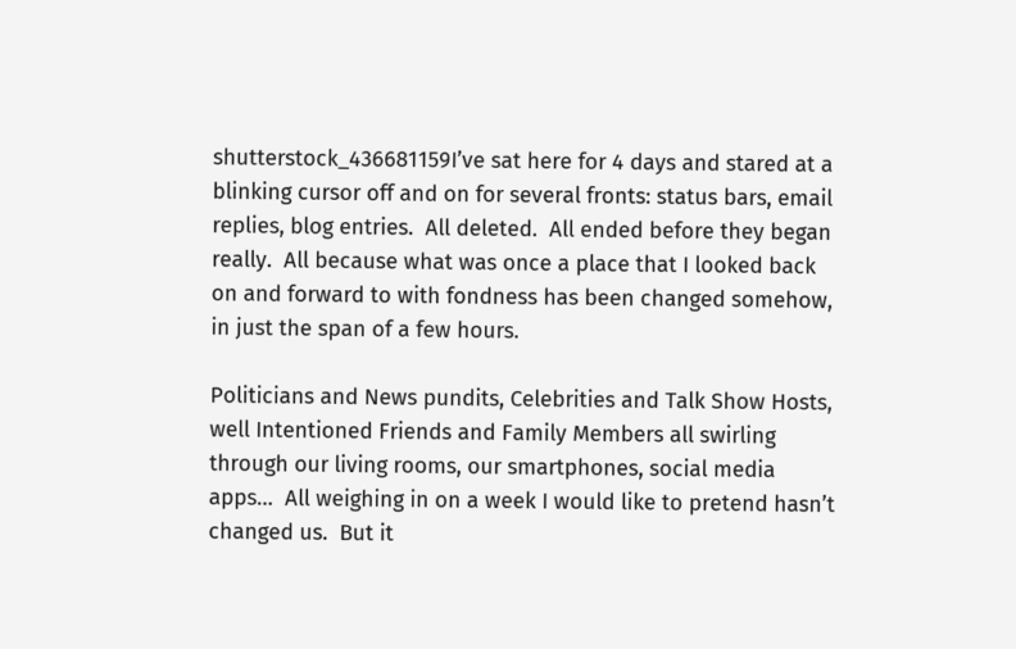shutterstock_436681159I’ve sat here for 4 days and stared at a blinking cursor off and on for several fronts: status bars, email replies, blog entries.  All deleted.  All ended before they began really.  All because what was once a place that I looked back on and forward to with fondness has been changed somehow, in just the span of a few hours.

Politicians and News pundits, Celebrities and Talk Show Hosts, well Intentioned Friends and Family Members all swirling through our living rooms, our smartphones, social media apps…  All weighing in on a week I would like to pretend hasn’t changed us.  But it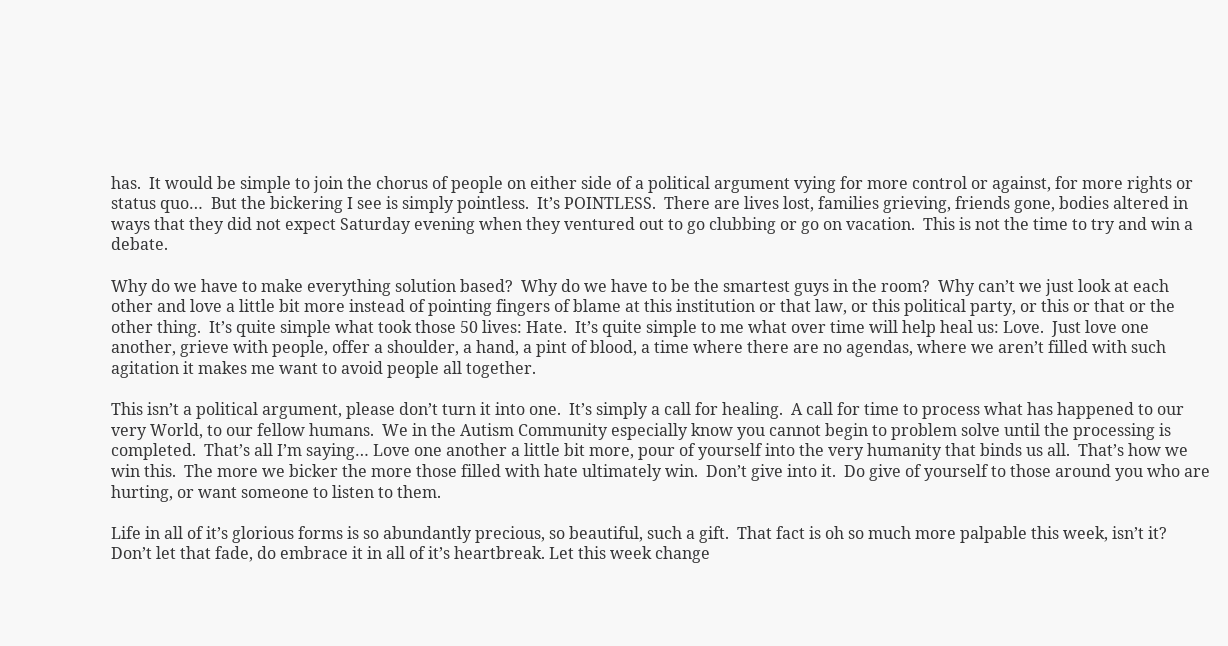has.  It would be simple to join the chorus of people on either side of a political argument vying for more control or against, for more rights or status quo…  But the bickering I see is simply pointless.  It’s POINTLESS.  There are lives lost, families grieving, friends gone, bodies altered in ways that they did not expect Saturday evening when they ventured out to go clubbing or go on vacation.  This is not the time to try and win a debate.

Why do we have to make everything solution based?  Why do we have to be the smartest guys in the room?  Why can’t we just look at each other and love a little bit more instead of pointing fingers of blame at this institution or that law, or this political party, or this or that or the other thing.  It’s quite simple what took those 50 lives: Hate.  It’s quite simple to me what over time will help heal us: Love.  Just love one another, grieve with people, offer a shoulder, a hand, a pint of blood, a time where there are no agendas, where we aren’t filled with such agitation it makes me want to avoid people all together.

This isn’t a political argument, please don’t turn it into one.  It’s simply a call for healing.  A call for time to process what has happened to our very World, to our fellow humans.  We in the Autism Community especially know you cannot begin to problem solve until the processing is completed.  That’s all I’m saying… Love one another a little bit more, pour of yourself into the very humanity that binds us all.  That’s how we win this.  The more we bicker the more those filled with hate ultimately win.  Don’t give into it.  Do give of yourself to those around you who are hurting, or want someone to listen to them.

Life in all of it’s glorious forms is so abundantly precious, so beautiful, such a gift.  That fact is oh so much more palpable this week, isn’t it?  Don’t let that fade, do embrace it in all of it’s heartbreak. Let this week change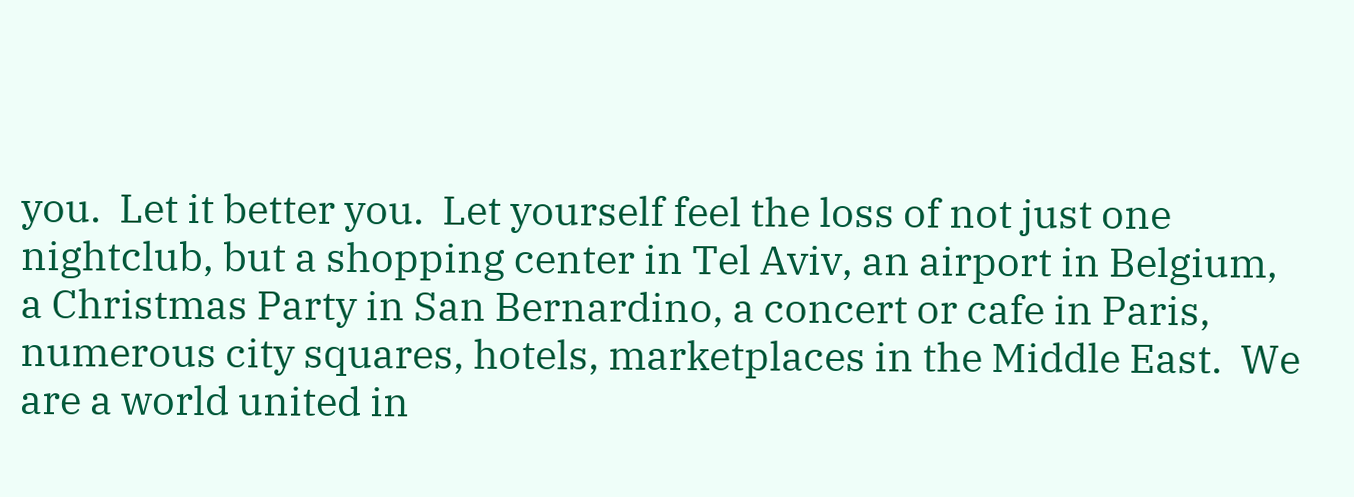you.  Let it better you.  Let yourself feel the loss of not just one nightclub, but a shopping center in Tel Aviv, an airport in Belgium, a Christmas Party in San Bernardino, a concert or cafe in Paris, numerous city squares, hotels, marketplaces in the Middle East.  We are a world united in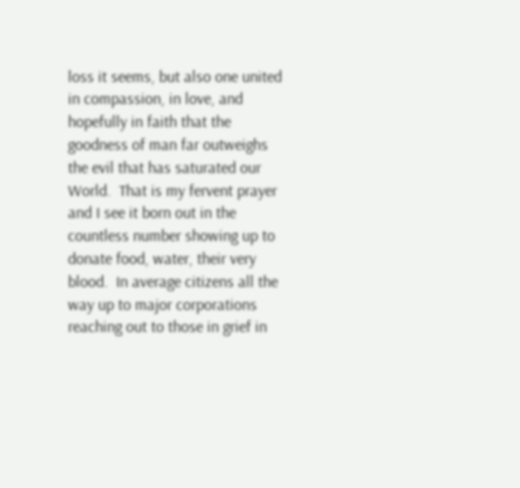loss it seems, but also one united in compassion, in love, and hopefully in faith that the goodness of man far outweighs the evil that has saturated our World.  That is my fervent prayer and I see it born out in the countless number showing up to donate food, water, their very blood.  In average citizens all the way up to major corporations reaching out to those in grief in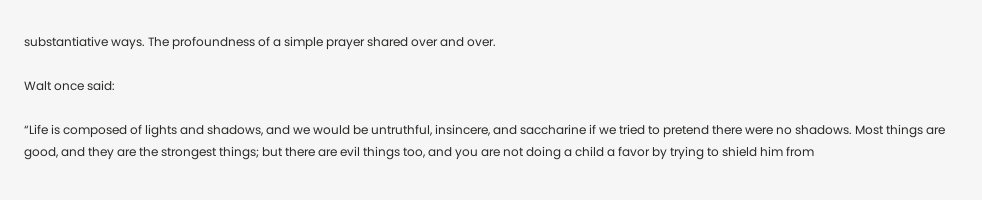substantiative ways. The profoundness of a simple prayer shared over and over.

Walt once said:

“Life is composed of lights and shadows, and we would be untruthful, insincere, and saccharine if we tried to pretend there were no shadows. Most things are good, and they are the strongest things; but there are evil things too, and you are not doing a child a favor by trying to shield him from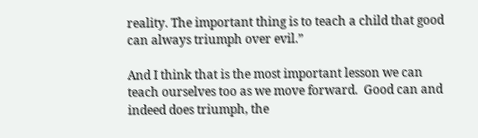reality. The important thing is to teach a child that good can always triumph over evil.”

And I think that is the most important lesson we can teach ourselves too as we move forward.  Good can and indeed does triumph, the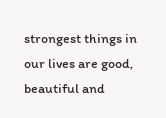strongest things in our lives are good, beautiful and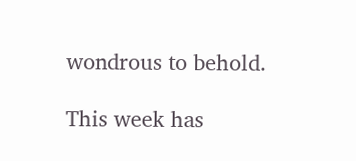wondrous to behold.

This week has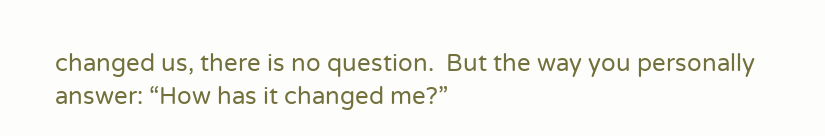changed us, there is no question.  But the way you personally answer: “How has it changed me?”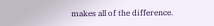makes all of the difference.